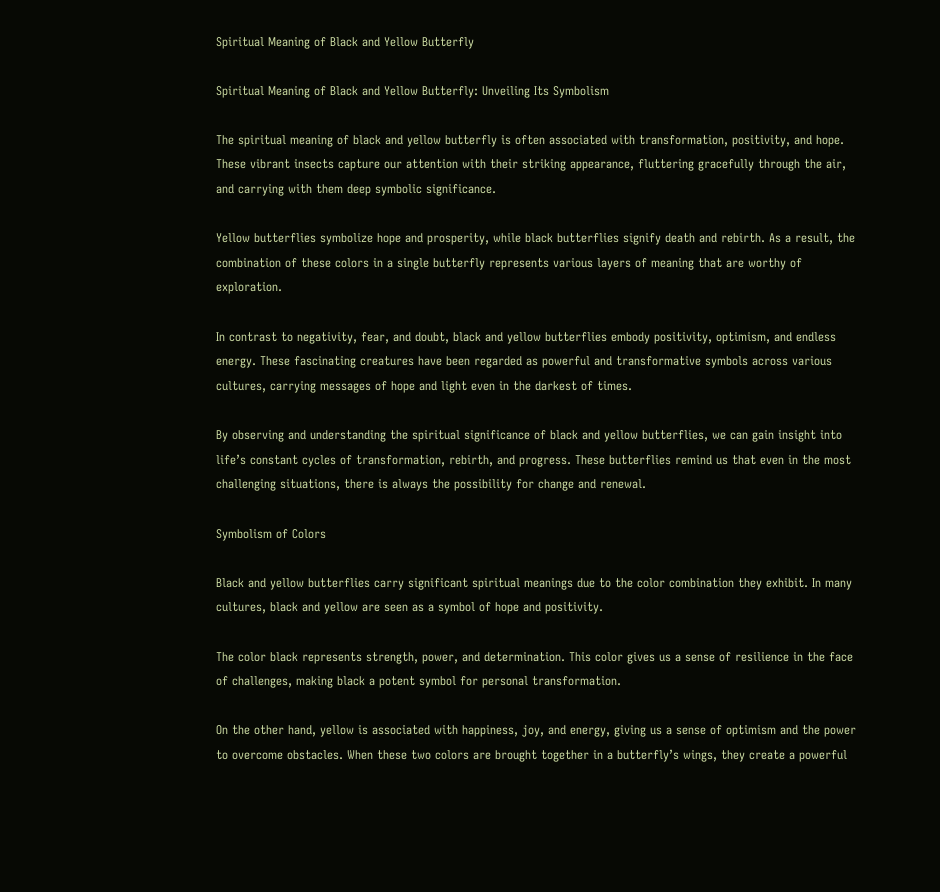Spiritual Meaning of Black and Yellow Butterfly

Spiritual Meaning of Black and Yellow Butterfly: Unveiling Its Symbolism

The spiritual meaning of black and yellow butterfly is often associated with transformation, positivity, and hope. These vibrant insects capture our attention with their striking appearance, fluttering gracefully through the air, and carrying with them deep symbolic significance.

Yellow butterflies symbolize hope and prosperity, while black butterflies signify death and rebirth. As a result, the combination of these colors in a single butterfly represents various layers of meaning that are worthy of exploration.

In contrast to negativity, fear, and doubt, black and yellow butterflies embody positivity, optimism, and endless energy. These fascinating creatures have been regarded as powerful and transformative symbols across various cultures, carrying messages of hope and light even in the darkest of times.

By observing and understanding the spiritual significance of black and yellow butterflies, we can gain insight into life’s constant cycles of transformation, rebirth, and progress. These butterflies remind us that even in the most challenging situations, there is always the possibility for change and renewal.

Symbolism of Colors

Black and yellow butterflies carry significant spiritual meanings due to the color combination they exhibit. In many cultures, black and yellow are seen as a symbol of hope and positivity.

The color black represents strength, power, and determination. This color gives us a sense of resilience in the face of challenges, making black a potent symbol for personal transformation.

On the other hand, yellow is associated with happiness, joy, and energy, giving us a sense of optimism and the power to overcome obstacles. When these two colors are brought together in a butterfly’s wings, they create a powerful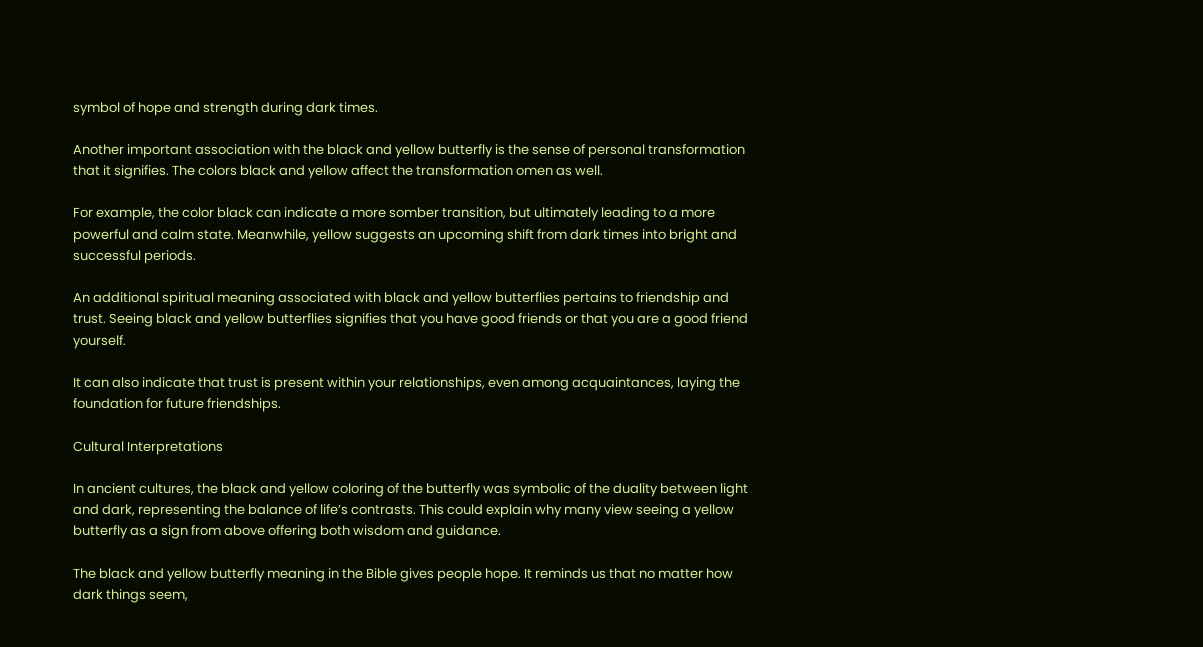symbol of hope and strength during dark times.

Another important association with the black and yellow butterfly is the sense of personal transformation that it signifies. The colors black and yellow affect the transformation omen as well.

For example, the color black can indicate a more somber transition, but ultimately leading to a more powerful and calm state. Meanwhile, yellow suggests an upcoming shift from dark times into bright and successful periods.

An additional spiritual meaning associated with black and yellow butterflies pertains to friendship and trust. Seeing black and yellow butterflies signifies that you have good friends or that you are a good friend yourself.

It can also indicate that trust is present within your relationships, even among acquaintances, laying the foundation for future friendships.

Cultural Interpretations

In ancient cultures, the black and yellow coloring of the butterfly was symbolic of the duality between light and dark, representing the balance of life’s contrasts. This could explain why many view seeing a yellow butterfly as a sign from above offering both wisdom and guidance.

The black and yellow butterfly meaning in the Bible gives people hope. It reminds us that no matter how dark things seem,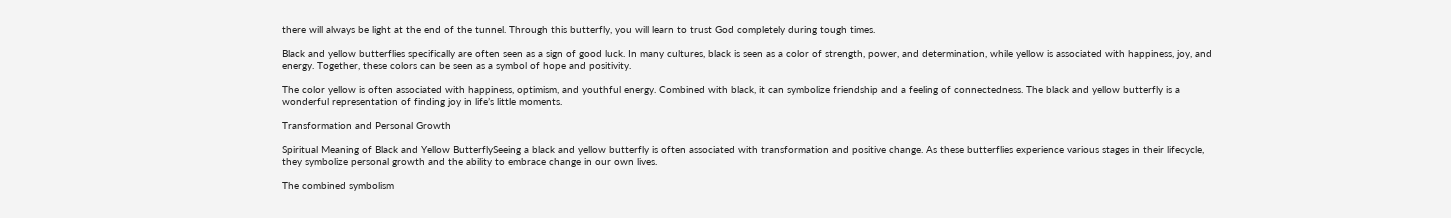there will always be light at the end of the tunnel. Through this butterfly, you will learn to trust God completely during tough times.

Black and yellow butterflies specifically are often seen as a sign of good luck. In many cultures, black is seen as a color of strength, power, and determination, while yellow is associated with happiness, joy, and energy. Together, these colors can be seen as a symbol of hope and positivity.

The color yellow is often associated with happiness, optimism, and youthful energy. Combined with black, it can symbolize friendship and a feeling of connectedness. The black and yellow butterfly is a wonderful representation of finding joy in life’s little moments.

Transformation and Personal Growth

Spiritual Meaning of Black and Yellow ButterflySeeing a black and yellow butterfly is often associated with transformation and positive change. As these butterflies experience various stages in their lifecycle, they symbolize personal growth and the ability to embrace change in our own lives.

The combined symbolism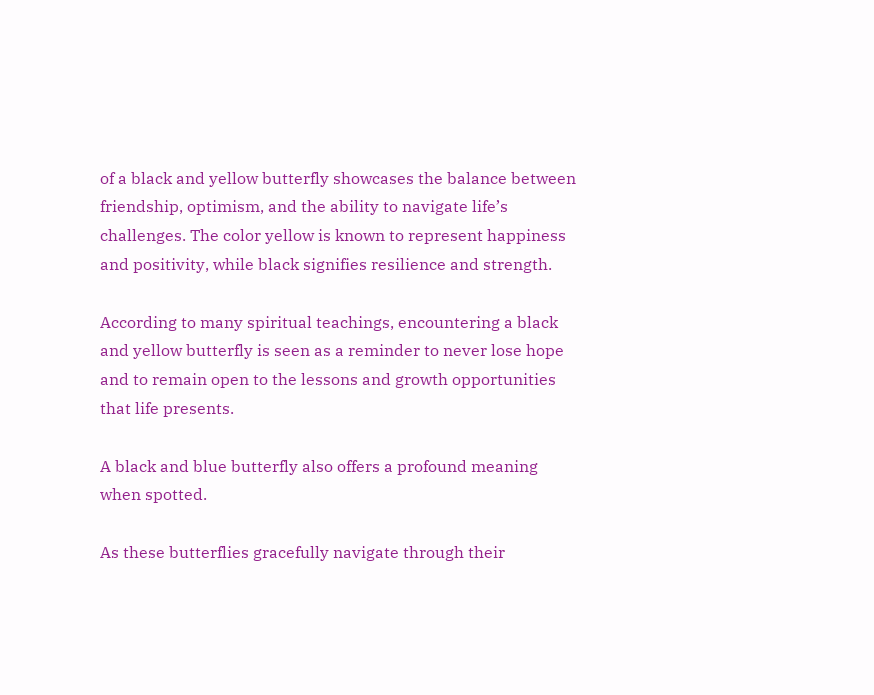of a black and yellow butterfly showcases the balance between friendship, optimism, and the ability to navigate life’s challenges. The color yellow is known to represent happiness and positivity, while black signifies resilience and strength.

According to many spiritual teachings, encountering a black and yellow butterfly is seen as a reminder to never lose hope and to remain open to the lessons and growth opportunities that life presents.

A black and blue butterfly also offers a profound meaning when spotted.

As these butterflies gracefully navigate through their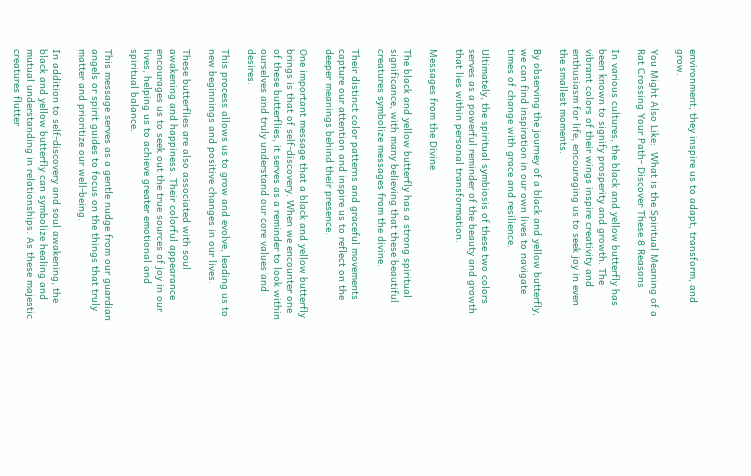environment, they inspire us to adapt, transform, and grow.

You Might Also Like:  What is the Spiritual Meaning of a Rat Crossing Your Path- Discover These 8 Reasons

In various cultures, the black and yellow butterfly has been known to signify prosperity and growth. The vibrant colors of their wings inspire creativity and enthusiasm for life, encouraging us to seek joy in even the smallest moments.

By observing the journey of a black and yellow butterfly, we can find inspiration in our own lives to navigate times of change with grace and resilience.

Ultimately, the spiritual symbiosis of these two colors serves as a powerful reminder of the beauty and growth that lies within personal transformation.

Messages from the Divine

The black and yellow butterfly has a strong spiritual significance, with many believing that these beautiful creatures symbolize messages from the divine.

Their distinct color patterns and graceful movements capture our attention and inspire us to reflect on the deeper meanings behind their presence.

One important message that a black and yellow butterfly brings is that of self-discovery. When we encounter one of these butterflies, it serves as a reminder to look within ourselves and truly understand our core values and desires.

This process allows us to grow and evolve, leading us to new beginnings and positive changes in our lives.

These butterflies are also associated with soul awakening and happiness. Their colorful appearance encourages us to seek out the true sources of joy in our lives, helping us to achieve greater emotional and spiritual balance.

This message serves as a gentle nudge from our guardian angels or spirit guides to focus on the things that truly matter and prioritize our well-being.

In addition to self-discovery and soul awakening, the black and yellow butterfly can symbolize healing and mutual understanding in relationships. As these majestic creatures flutter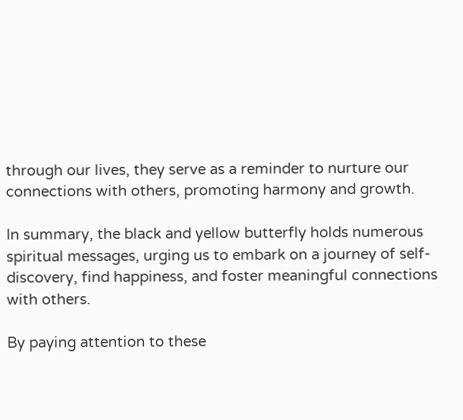through our lives, they serve as a reminder to nurture our connections with others, promoting harmony and growth.

In summary, the black and yellow butterfly holds numerous spiritual messages, urging us to embark on a journey of self-discovery, find happiness, and foster meaningful connections with others.

By paying attention to these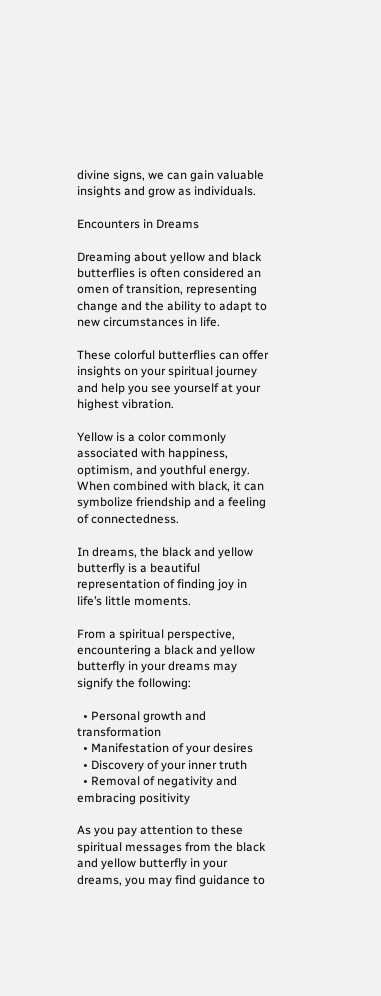divine signs, we can gain valuable insights and grow as individuals.

Encounters in Dreams

Dreaming about yellow and black butterflies is often considered an omen of transition, representing change and the ability to adapt to new circumstances in life.

These colorful butterflies can offer insights on your spiritual journey and help you see yourself at your highest vibration.

Yellow is a color commonly associated with happiness, optimism, and youthful energy. When combined with black, it can symbolize friendship and a feeling of connectedness.

In dreams, the black and yellow butterfly is a beautiful representation of finding joy in life’s little moments.

From a spiritual perspective, encountering a black and yellow butterfly in your dreams may signify the following:

  • Personal growth and transformation
  • Manifestation of your desires
  • Discovery of your inner truth
  • Removal of negativity and embracing positivity

As you pay attention to these spiritual messages from the black and yellow butterfly in your dreams, you may find guidance to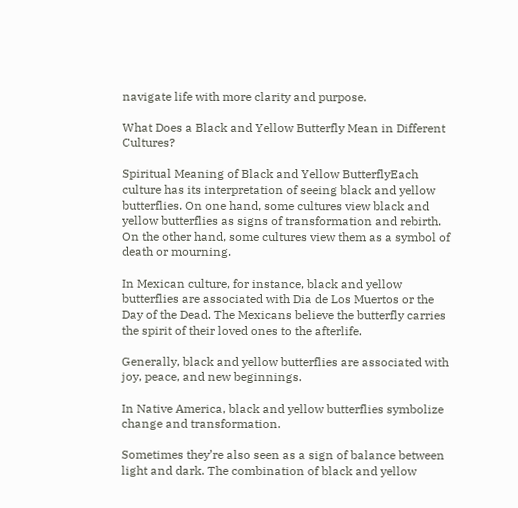navigate life with more clarity and purpose.

What Does a Black and Yellow Butterfly Mean in Different Cultures?

Spiritual Meaning of Black and Yellow ButterflyEach culture has its interpretation of seeing black and yellow butterflies. On one hand, some cultures view black and yellow butterflies as signs of transformation and rebirth. On the other hand, some cultures view them as a symbol of death or mourning.

In Mexican culture, for instance, black and yellow butterflies are associated with Dia de Los Muertos or the Day of the Dead. The Mexicans believe the butterfly carries the spirit of their loved ones to the afterlife.

Generally, black and yellow butterflies are associated with joy, peace, and new beginnings.

In Native America, black and yellow butterflies symbolize change and transformation.

Sometimes they’re also seen as a sign of balance between light and dark. The combination of black and yellow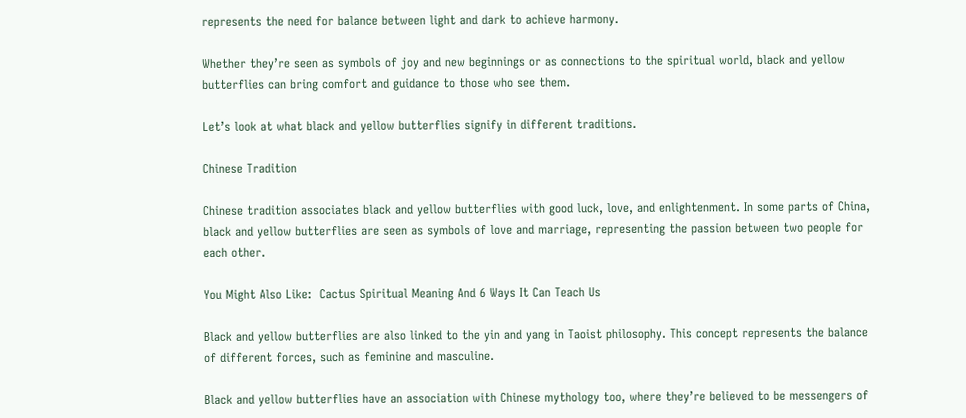represents the need for balance between light and dark to achieve harmony.

Whether they’re seen as symbols of joy and new beginnings or as connections to the spiritual world, black and yellow butterflies can bring comfort and guidance to those who see them.

Let’s look at what black and yellow butterflies signify in different traditions.

Chinese Tradition

Chinese tradition associates black and yellow butterflies with good luck, love, and enlightenment. In some parts of China, black and yellow butterflies are seen as symbols of love and marriage, representing the passion between two people for each other.

You Might Also Like:  Cactus Spiritual Meaning And 6 Ways It Can Teach Us

Black and yellow butterflies are also linked to the yin and yang in Taoist philosophy. This concept represents the balance of different forces, such as feminine and masculine.

Black and yellow butterflies have an association with Chinese mythology too, where they’re believed to be messengers of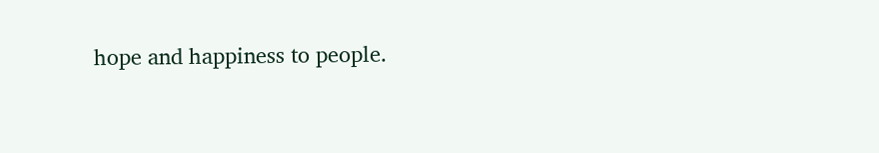hope and happiness to people.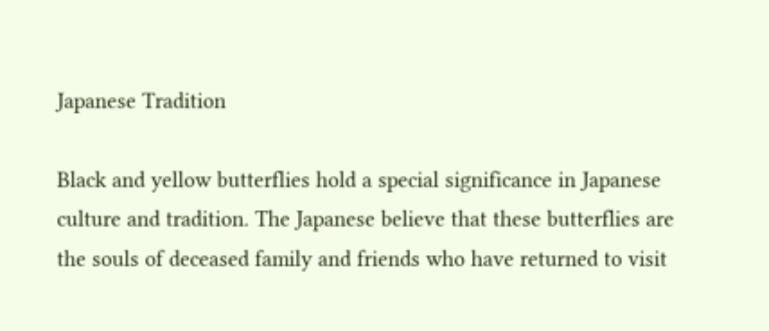Japanese Tradition

Black and yellow butterflies hold a special significance in Japanese culture and tradition. The Japanese believe that these butterflies are the souls of deceased family and friends who have returned to visit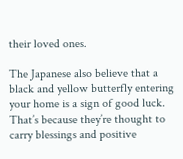their loved ones.

The Japanese also believe that a black and yellow butterfly entering your home is a sign of good luck. That’s because they’re thought to carry blessings and positive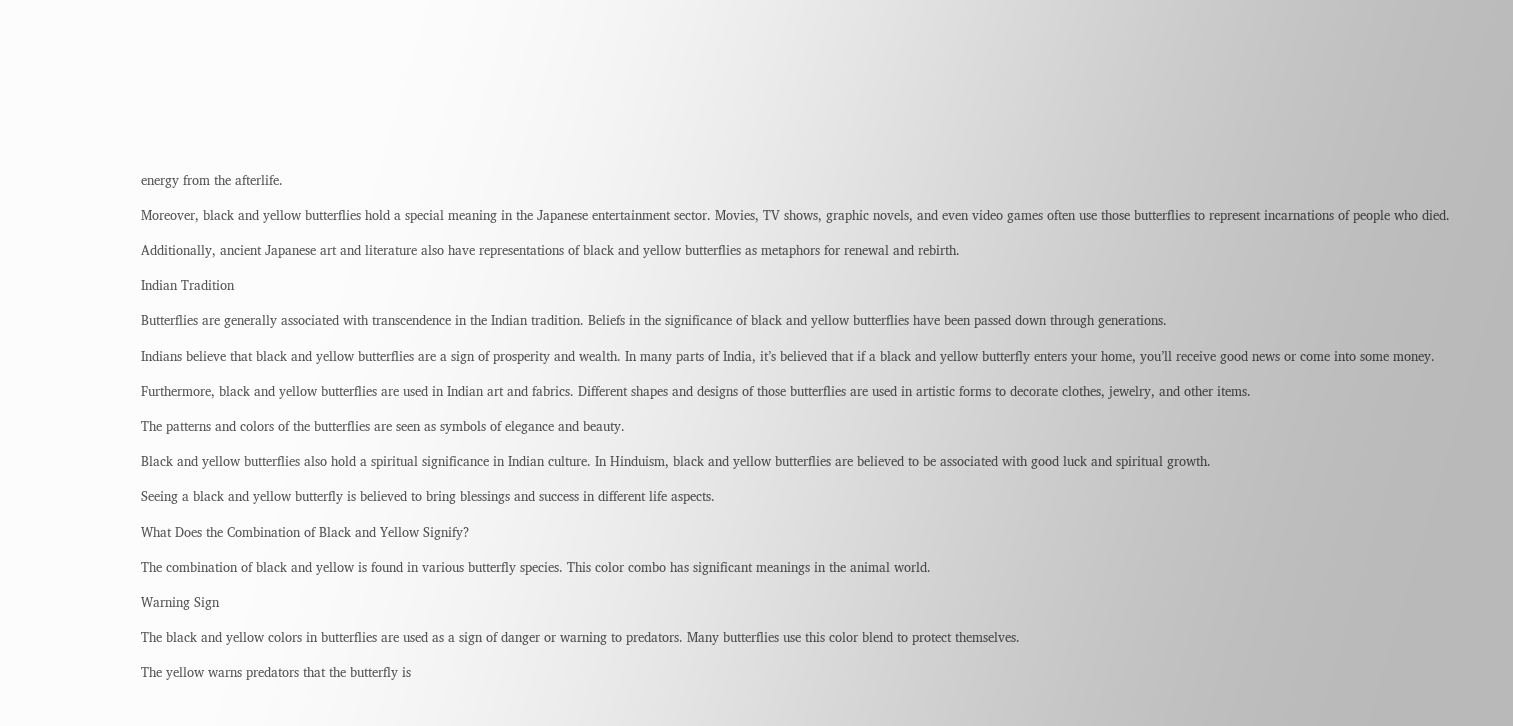energy from the afterlife.

Moreover, black and yellow butterflies hold a special meaning in the Japanese entertainment sector. Movies, TV shows, graphic novels, and even video games often use those butterflies to represent incarnations of people who died.

Additionally, ancient Japanese art and literature also have representations of black and yellow butterflies as metaphors for renewal and rebirth.

Indian Tradition

Butterflies are generally associated with transcendence in the Indian tradition. Beliefs in the significance of black and yellow butterflies have been passed down through generations.

Indians believe that black and yellow butterflies are a sign of prosperity and wealth. In many parts of India, it’s believed that if a black and yellow butterfly enters your home, you’ll receive good news or come into some money.

Furthermore, black and yellow butterflies are used in Indian art and fabrics. Different shapes and designs of those butterflies are used in artistic forms to decorate clothes, jewelry, and other items.

The patterns and colors of the butterflies are seen as symbols of elegance and beauty.

Black and yellow butterflies also hold a spiritual significance in Indian culture. In Hinduism, black and yellow butterflies are believed to be associated with good luck and spiritual growth.

Seeing a black and yellow butterfly is believed to bring blessings and success in different life aspects.

What Does the Combination of Black and Yellow Signify?

The combination of black and yellow is found in various butterfly species. This color combo has significant meanings in the animal world.

Warning Sign

The black and yellow colors in butterflies are used as a sign of danger or warning to predators. Many butterflies use this color blend to protect themselves.

The yellow warns predators that the butterfly is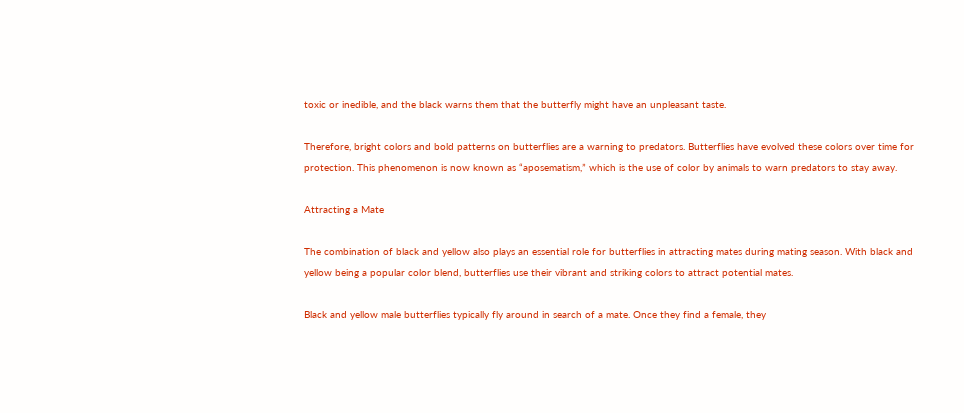toxic or inedible, and the black warns them that the butterfly might have an unpleasant taste.

Therefore, bright colors and bold patterns on butterflies are a warning to predators. Butterflies have evolved these colors over time for protection. This phenomenon is now known as “aposematism,” which is the use of color by animals to warn predators to stay away.

Attracting a Mate

The combination of black and yellow also plays an essential role for butterflies in attracting mates during mating season. With black and yellow being a popular color blend, butterflies use their vibrant and striking colors to attract potential mates.

Black and yellow male butterflies typically fly around in search of a mate. Once they find a female, they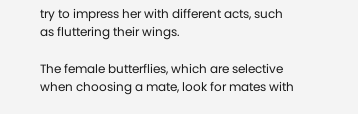try to impress her with different acts, such as fluttering their wings.

The female butterflies, which are selective when choosing a mate, look for mates with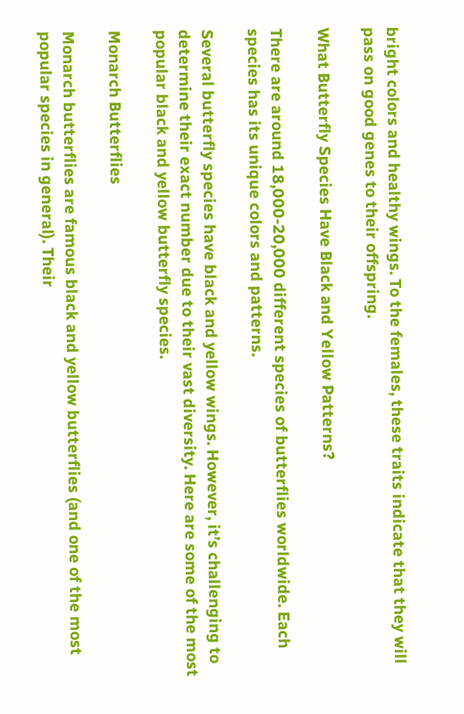bright colors and healthy wings. To the females, these traits indicate that they will pass on good genes to their offspring.

What Butterfly Species Have Black and Yellow Patterns?

There are around 18,000-20,000 different species of butterflies worldwide. Each species has its unique colors and patterns.

Several butterfly species have black and yellow wings. However, it’s challenging to determine their exact number due to their vast diversity. Here are some of the most popular black and yellow butterfly species.

Monarch Butterflies

Monarch butterflies are famous black and yellow butterflies (and one of the most popular species in general). Their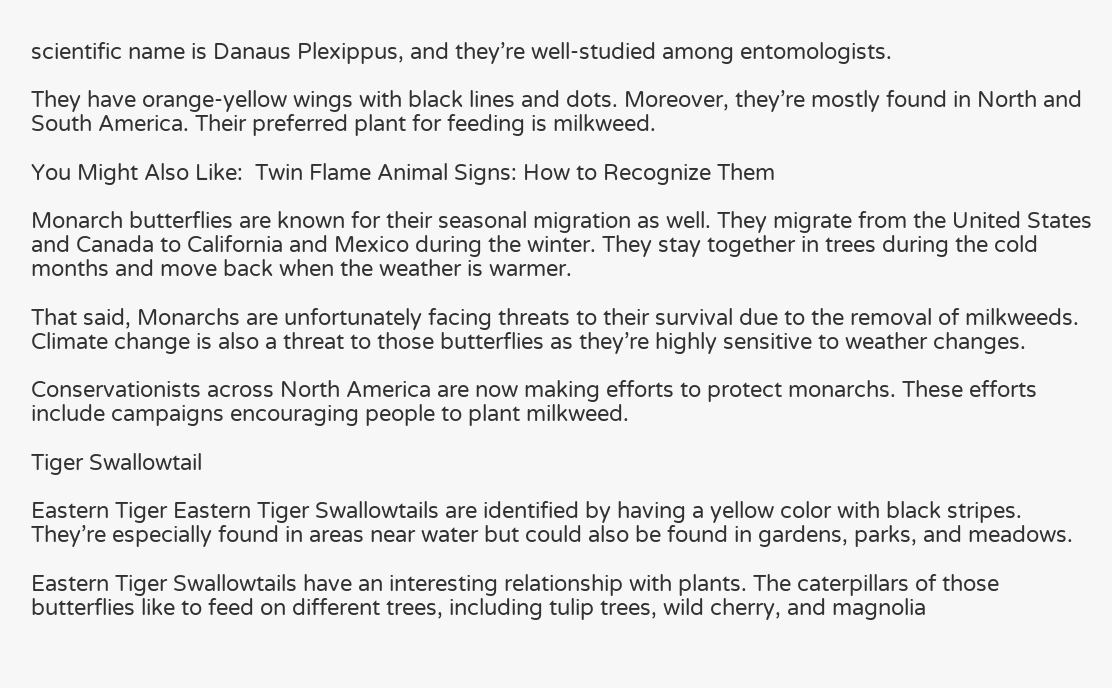scientific name is Danaus Plexippus, and they’re well-studied among entomologists.

They have orange-yellow wings with black lines and dots. Moreover, they’re mostly found in North and South America. Their preferred plant for feeding is milkweed.

You Might Also Like:  Twin Flame Animal Signs: How to Recognize Them

Monarch butterflies are known for their seasonal migration as well. They migrate from the United States and Canada to California and Mexico during the winter. They stay together in trees during the cold months and move back when the weather is warmer.

That said, Monarchs are unfortunately facing threats to their survival due to the removal of milkweeds. Climate change is also a threat to those butterflies as they’re highly sensitive to weather changes.

Conservationists across North America are now making efforts to protect monarchs. These efforts include campaigns encouraging people to plant milkweed.

Tiger Swallowtail

Eastern Tiger Eastern Tiger Swallowtails are identified by having a yellow color with black stripes. They’re especially found in areas near water but could also be found in gardens, parks, and meadows.

Eastern Tiger Swallowtails have an interesting relationship with plants. The caterpillars of those butterflies like to feed on different trees, including tulip trees, wild cherry, and magnolia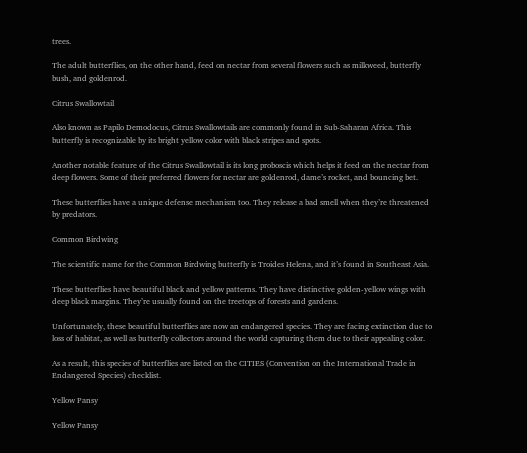trees.

The adult butterflies, on the other hand, feed on nectar from several flowers such as milkweed, butterfly bush, and goldenrod.

Citrus Swallowtail

Also known as Papilo Demodocus, Citrus Swallowtails are commonly found in Sub-Saharan Africa. This butterfly is recognizable by its bright yellow color with black stripes and spots.

Another notable feature of the Citrus Swallowtail is its long proboscis which helps it feed on the nectar from deep flowers. Some of their preferred flowers for nectar are goldenrod, dame’s rocket, and bouncing bet.

These butterflies have a unique defense mechanism too. They release a bad smell when they’re threatened by predators.

Common Birdwing

The scientific name for the Common Birdwing butterfly is Troides Helena, and it’s found in Southeast Asia.

These butterflies have beautiful black and yellow patterns. They have distinctive golden-yellow wings with deep black margins. They’re usually found on the treetops of forests and gardens.

Unfortunately, these beautiful butterflies are now an endangered species. They are facing extinction due to loss of habitat, as well as butterfly collectors around the world capturing them due to their appealing color.

As a result, this species of butterflies are listed on the CITIES (Convention on the International Trade in Endangered Species) checklist.

Yellow Pansy

Yellow Pansy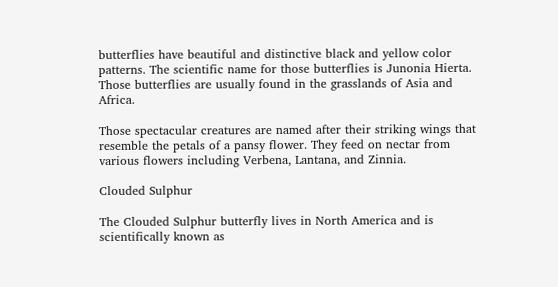butterflies have beautiful and distinctive black and yellow color patterns. The scientific name for those butterflies is Junonia Hierta. Those butterflies are usually found in the grasslands of Asia and Africa.

Those spectacular creatures are named after their striking wings that resemble the petals of a pansy flower. They feed on nectar from various flowers including Verbena, Lantana, and Zinnia.

Clouded Sulphur

The Clouded Sulphur butterfly lives in North America and is scientifically known as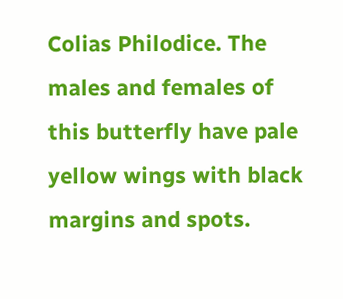Colias Philodice. The males and females of this butterfly have pale yellow wings with black margins and spots.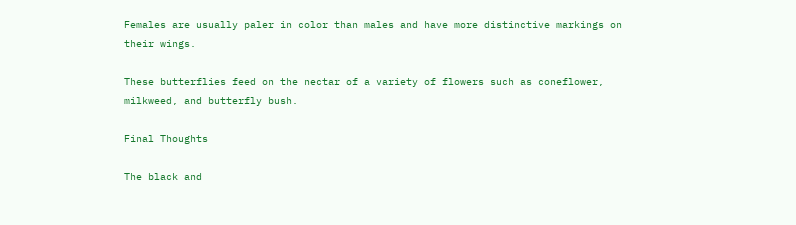Females are usually paler in color than males and have more distinctive markings on their wings.

These butterflies feed on the nectar of a variety of flowers such as coneflower, milkweed, and butterfly bush.

Final Thoughts

The black and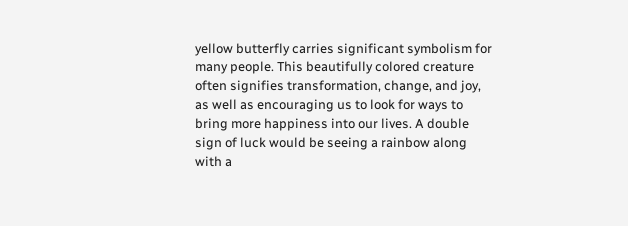yellow butterfly carries significant symbolism for many people. This beautifully colored creature often signifies transformation, change, and joy, as well as encouraging us to look for ways to bring more happiness into our lives. A double sign of luck would be seeing a rainbow along with a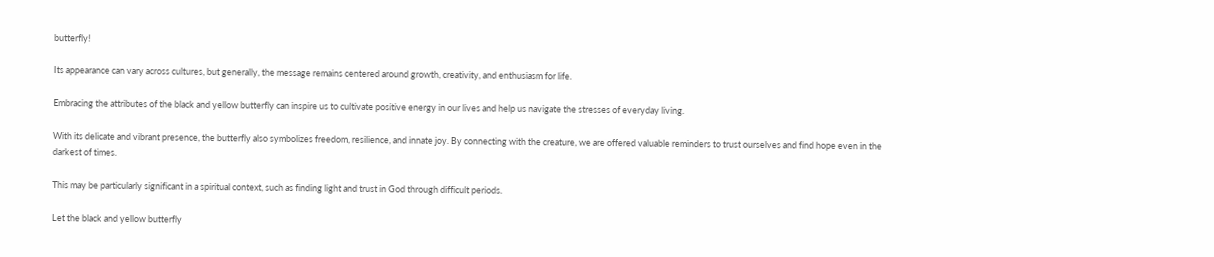butterfly!

Its appearance can vary across cultures, but generally, the message remains centered around growth, creativity, and enthusiasm for life.

Embracing the attributes of the black and yellow butterfly can inspire us to cultivate positive energy in our lives and help us navigate the stresses of everyday living.

With its delicate and vibrant presence, the butterfly also symbolizes freedom, resilience, and innate joy. By connecting with the creature, we are offered valuable reminders to trust ourselves and find hope even in the darkest of times.

This may be particularly significant in a spiritual context, such as finding light and trust in God through difficult periods.

Let the black and yellow butterfly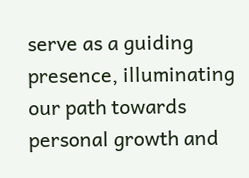serve as a guiding presence, illuminating our path towards personal growth and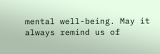mental well-being. May it always remind us of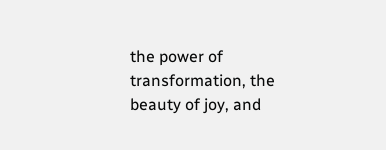the power of transformation, the beauty of joy, and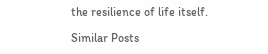the resilience of life itself.

Similar Posts